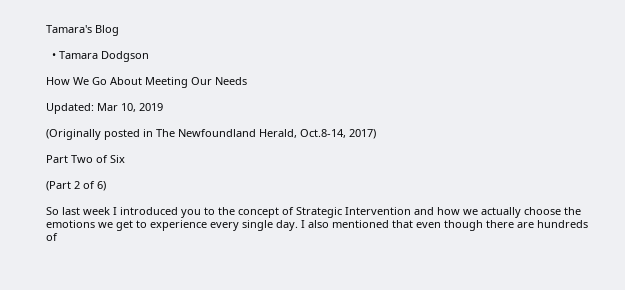Tamara's Blog

  • Tamara Dodgson

How We Go About Meeting Our Needs

Updated: Mar 10, 2019

(Originally posted in The Newfoundland Herald, Oct.8-14, 2017)

Part Two of Six

(Part 2 of 6)

So last week I introduced you to the concept of Strategic Intervention and how we actually choose the emotions we get to experience every single day. I also mentioned that even though there are hundreds of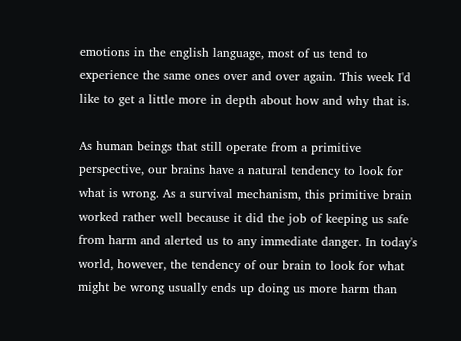emotions in the english language, most of us tend to experience the same ones over and over again. This week I'd like to get a little more in depth about how and why that is.

As human beings that still operate from a primitive perspective, our brains have a natural tendency to look for what is wrong. As a survival mechanism, this primitive brain worked rather well because it did the job of keeping us safe from harm and alerted us to any immediate danger. In today's world, however, the tendency of our brain to look for what might be wrong usually ends up doing us more harm than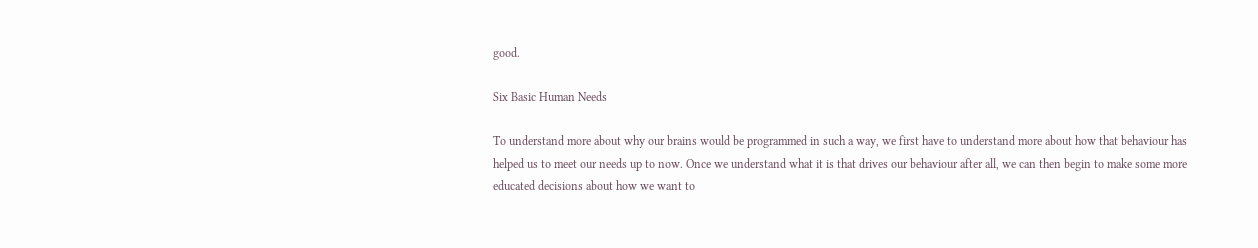good.

Six Basic Human Needs

To understand more about why our brains would be programmed in such a way, we first have to understand more about how that behaviour has helped us to meet our needs up to now. Once we understand what it is that drives our behaviour after all, we can then begin to make some more educated decisions about how we want to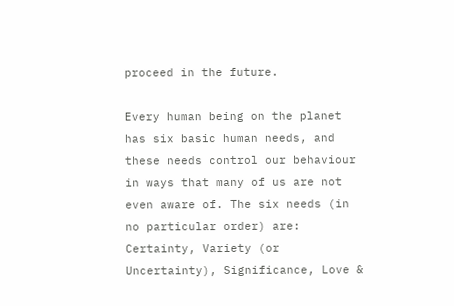proceed in the future.

Every human being on the planet has six basic human needs, and these needs control our behaviour in ways that many of us are not even aware of. The six needs (in no particular order) are: Certainty, Variety (or Uncertainty), Significance, Love &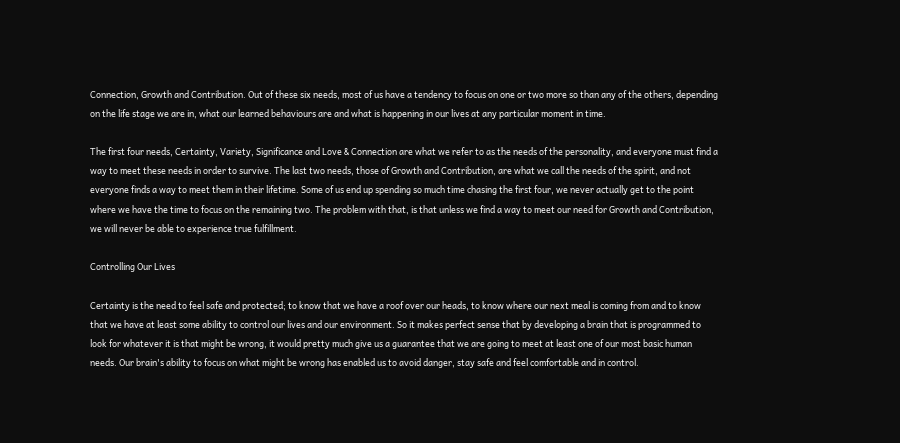Connection, Growth and Contribution. Out of these six needs, most of us have a tendency to focus on one or two more so than any of the others, depending on the life stage we are in, what our learned behaviours are and what is happening in our lives at any particular moment in time.

The first four needs, Certainty, Variety, Significance and Love & Connection are what we refer to as the needs of the personality, and everyone must find a way to meet these needs in order to survive. The last two needs, those of Growth and Contribution, are what we call the needs of the spirit, and not everyone finds a way to meet them in their lifetime. Some of us end up spending so much time chasing the first four, we never actually get to the point where we have the time to focus on the remaining two. The problem with that, is that unless we find a way to meet our need for Growth and Contribution, we will never be able to experience true fulfillment.

Controlling Our Lives

Certainty is the need to feel safe and protected; to know that we have a roof over our heads, to know where our next meal is coming from and to know that we have at least some ability to control our lives and our environment. So it makes perfect sense that by developing a brain that is programmed to look for whatever it is that might be wrong, it would pretty much give us a guarantee that we are going to meet at least one of our most basic human needs. Our brain's ability to focus on what might be wrong has enabled us to avoid danger, stay safe and feel comfortable and in control.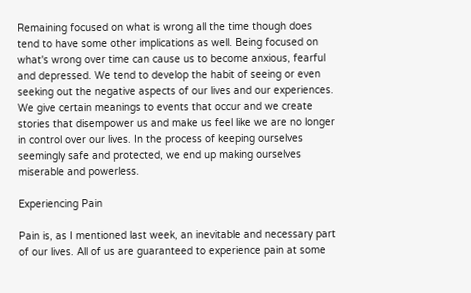Remaining focused on what is wrong all the time though does tend to have some other implications as well. Being focused on what's wrong over time can cause us to become anxious, fearful and depressed. We tend to develop the habit of seeing or even seeking out the negative aspects of our lives and our experiences. We give certain meanings to events that occur and we create stories that disempower us and make us feel like we are no longer in control over our lives. In the process of keeping ourselves seemingly safe and protected, we end up making ourselves miserable and powerless.

Experiencing Pain

Pain is, as I mentioned last week, an inevitable and necessary part of our lives. All of us are guaranteed to experience pain at some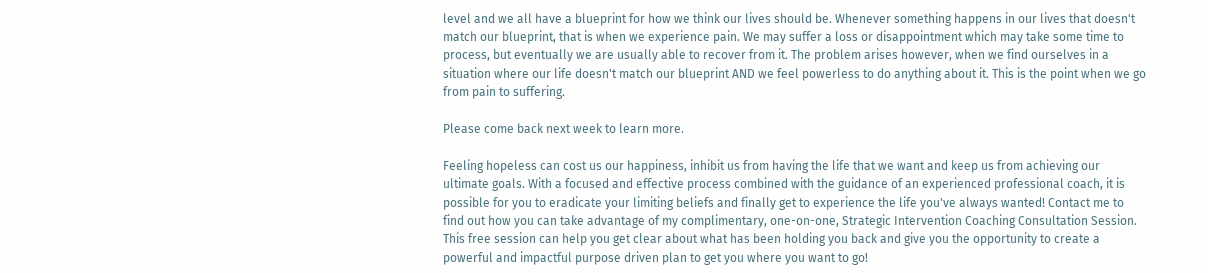level and we all have a blueprint for how we think our lives should be. Whenever something happens in our lives that doesn't match our blueprint, that is when we experience pain. We may suffer a loss or disappointment which may take some time to process, but eventually we are usually able to recover from it. The problem arises however, when we find ourselves in a situation where our life doesn't match our blueprint AND we feel powerless to do anything about it. This is the point when we go from pain to suffering.

Please come back next week to learn more.

Feeling hopeless can cost us our happiness, inhibit us from having the life that we want and keep us from achieving our ultimate goals. With a focused and effective process combined with the guidance of an experienced professional coach, it is possible for you to eradicate your limiting beliefs and finally get to experience the life you've always wanted! Contact me to find out how you can take advantage of my complimentary, one-on-one, Strategic Intervention Coaching Consultation Session. This free session can help you get clear about what has been holding you back and give you the opportunity to create a powerful and impactful purpose driven plan to get you where you want to go!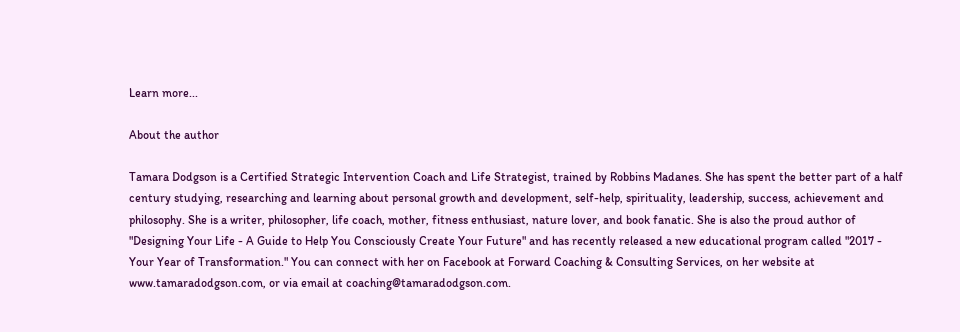Learn more...

About the author

Tamara Dodgson is a Certified Strategic Intervention Coach and Life Strategist, trained by Robbins Madanes. She has spent the better part of a half century studying, researching and learning about personal growth and development, self-help, spirituality, leadership, success, achievement and philosophy. She is a writer, philosopher, life coach, mother, fitness enthusiast, nature lover, and book fanatic. She is also the proud author of "Designing Your Life - A Guide to Help You Consciously Create Your Future" and has recently released a new educational program called "2017 - Your Year of Transformation." You can connect with her on Facebook at Forward Coaching & Consulting Services, on her website at www.tamaradodgson.com, or via email at coaching@tamaradodgson.com.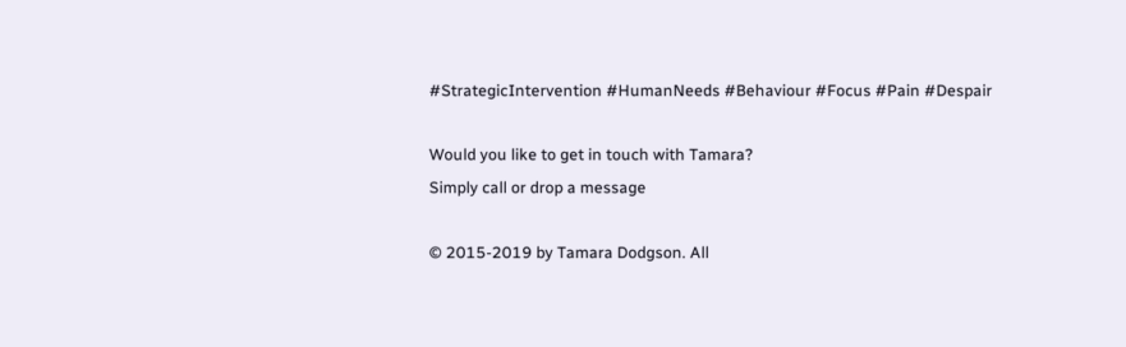#StrategicIntervention #HumanNeeds #Behaviour #Focus #Pain #Despair

Would you like to get in touch with Tamara?
Simply call or drop a message

© 2015-2019 by Tamara Dodgson. All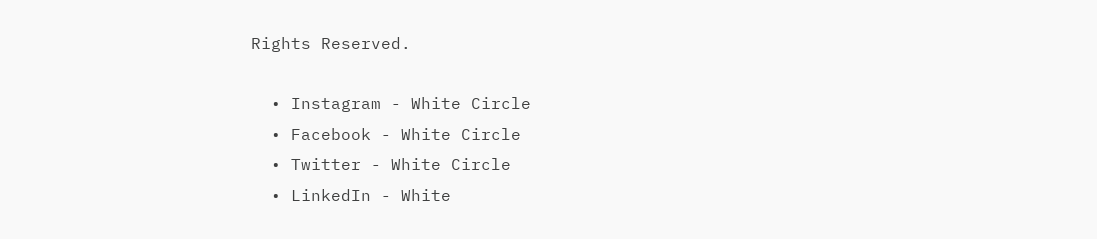Rights Reserved.

  • Instagram - White Circle
  • Facebook - White Circle
  • Twitter - White Circle
  • LinkedIn - White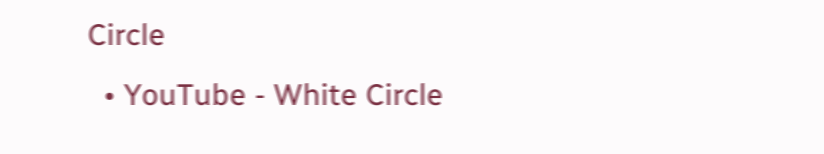Circle
  • YouTube - White Circle